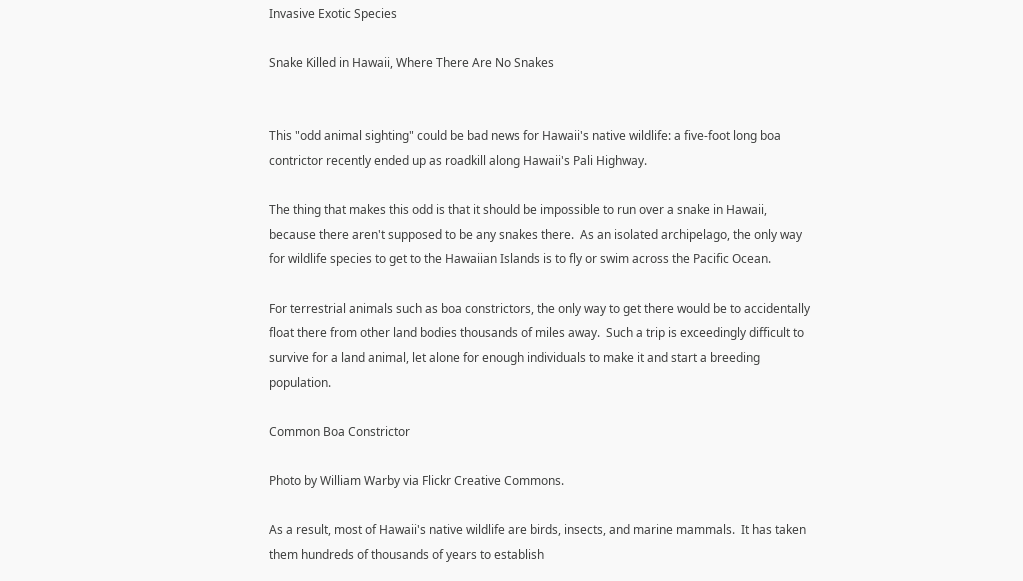Invasive Exotic Species

Snake Killed in Hawaii, Where There Are No Snakes


This "odd animal sighting" could be bad news for Hawaii's native wildlife: a five-foot long boa contrictor recently ended up as roadkill along Hawaii's Pali Highway.

The thing that makes this odd is that it should be impossible to run over a snake in Hawaii, because there aren't supposed to be any snakes there.  As an isolated archipelago, the only way for wildlife species to get to the Hawaiian Islands is to fly or swim across the Pacific Ocean.

For terrestrial animals such as boa constrictors, the only way to get there would be to accidentally float there from other land bodies thousands of miles away.  Such a trip is exceedingly difficult to survive for a land animal, let alone for enough individuals to make it and start a breeding population.

Common Boa Constrictor

Photo by William Warby via Flickr Creative Commons.

As a result, most of Hawaii's native wildlife are birds, insects, and marine mammals.  It has taken them hundreds of thousands of years to establish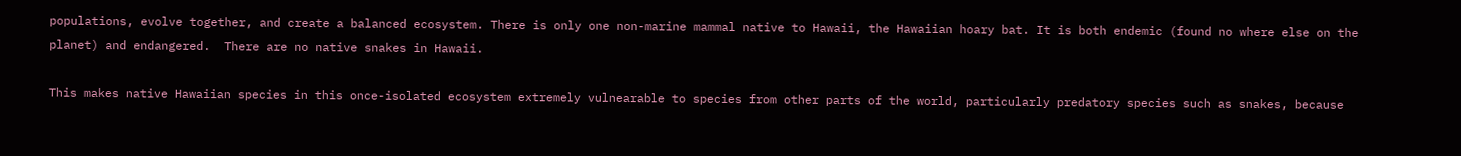populations, evolve together, and create a balanced ecosystem. There is only one non-marine mammal native to Hawaii, the Hawaiian hoary bat. It is both endemic (found no where else on the planet) and endangered.  There are no native snakes in Hawaii.

This makes native Hawaiian species in this once-isolated ecosystem extremely vulnearable to species from other parts of the world, particularly predatory species such as snakes, because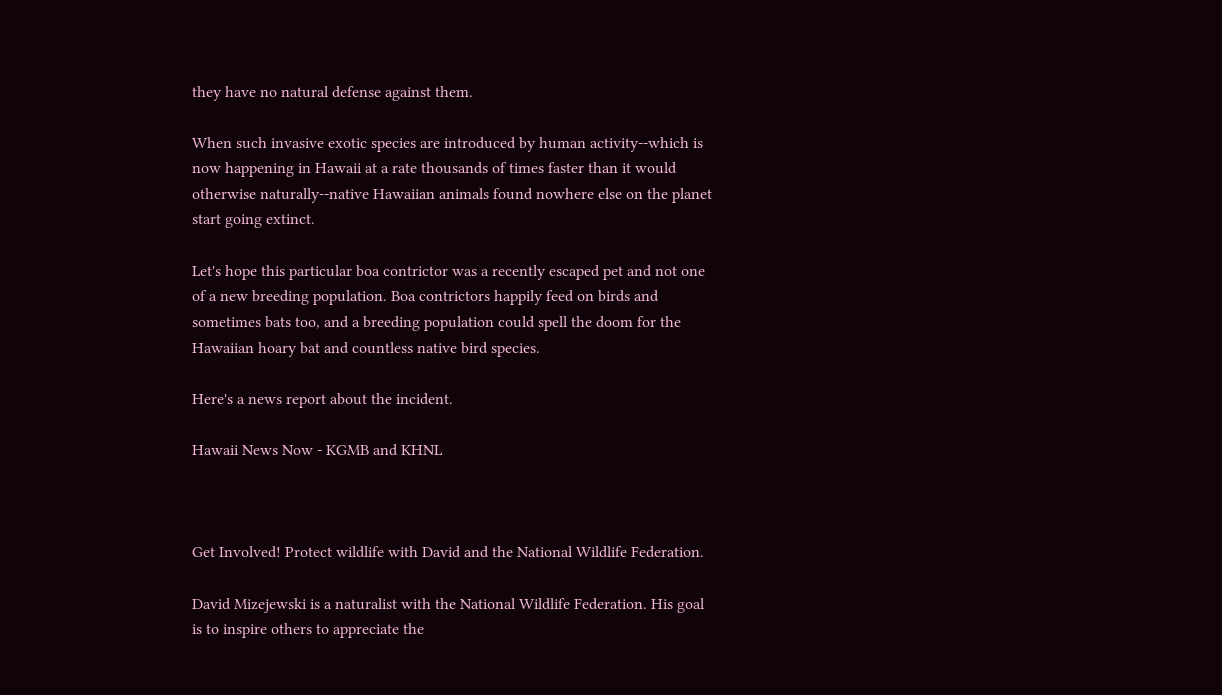they have no natural defense against them.

When such invasive exotic species are introduced by human activity--which is now happening in Hawaii at a rate thousands of times faster than it would otherwise naturally--native Hawaiian animals found nowhere else on the planet start going extinct.

Let's hope this particular boa contrictor was a recently escaped pet and not one of a new breeding population. Boa contrictors happily feed on birds and sometimes bats too, and a breeding population could spell the doom for the Hawaiian hoary bat and countless native bird species.

Here's a news report about the incident.

Hawaii News Now - KGMB and KHNL



Get Involved! Protect wildlife with David and the National Wildlife Federation.

David Mizejewski is a naturalist with the National Wildlife Federation. His goal is to inspire others to appreciate the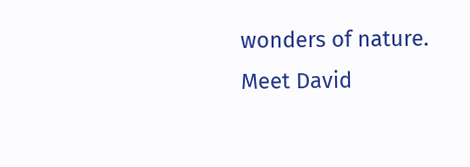wonders of nature. Meet David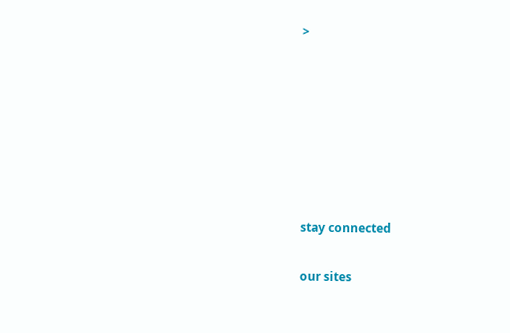>







stay connected

our sites